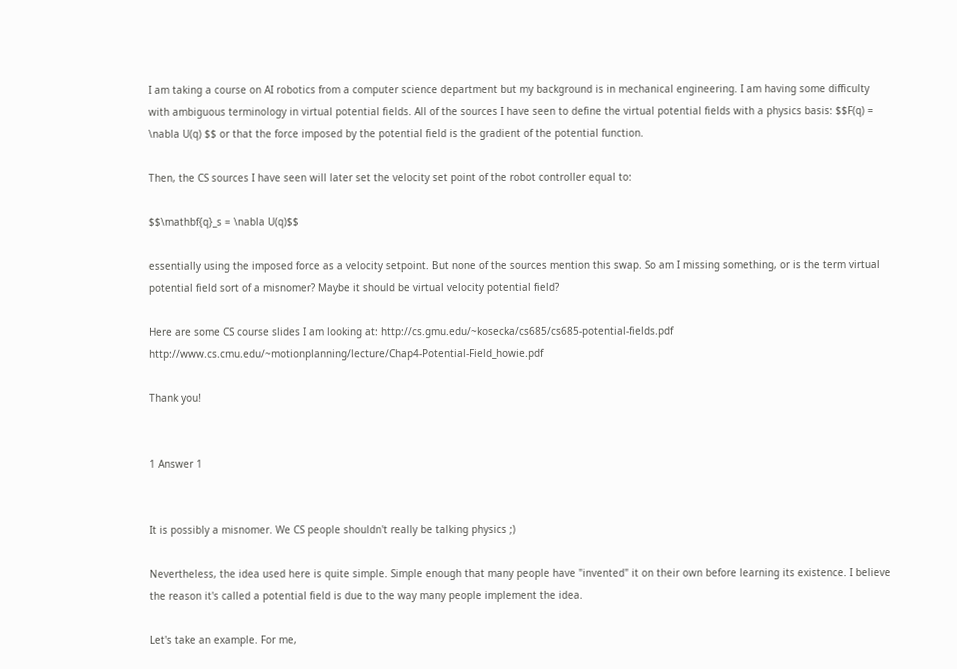I am taking a course on AI robotics from a computer science department but my background is in mechanical engineering. I am having some difficulty with ambiguous terminology in virtual potential fields. All of the sources I have seen to define the virtual potential fields with a physics basis: $$F(q) = \nabla U(q) $$ or that the force imposed by the potential field is the gradient of the potential function.

Then, the CS sources I have seen will later set the velocity set point of the robot controller equal to:

$$\mathbf{q}_s = \nabla U(q)$$

essentially using the imposed force as a velocity setpoint. But none of the sources mention this swap. So am I missing something, or is the term virtual potential field sort of a misnomer? Maybe it should be virtual velocity potential field?

Here are some CS course slides I am looking at: http://cs.gmu.edu/~kosecka/cs685/cs685-potential-fields.pdf http://www.cs.cmu.edu/~motionplanning/lecture/Chap4-Potential-Field_howie.pdf

Thank you!


1 Answer 1


It is possibly a misnomer. We CS people shouldn't really be talking physics ;)

Nevertheless, the idea used here is quite simple. Simple enough that many people have "invented" it on their own before learning its existence. I believe the reason it's called a potential field is due to the way many people implement the idea.

Let's take an example. For me,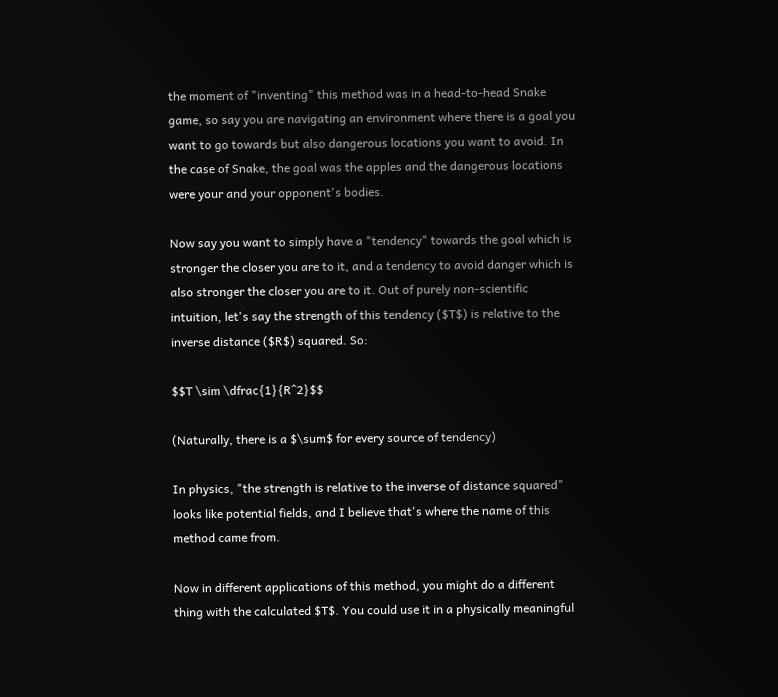the moment of "inventing" this method was in a head-to-head Snake game, so say you are navigating an environment where there is a goal you want to go towards but also dangerous locations you want to avoid. In the case of Snake, the goal was the apples and the dangerous locations were your and your opponent's bodies.

Now say you want to simply have a "tendency" towards the goal which is stronger the closer you are to it, and a tendency to avoid danger which is also stronger the closer you are to it. Out of purely non-scientific intuition, let's say the strength of this tendency ($T$) is relative to the inverse distance ($R$) squared. So:

$$T \sim \dfrac{1}{R^2}$$

(Naturally, there is a $\sum$ for every source of tendency)

In physics, "the strength is relative to the inverse of distance squared" looks like potential fields, and I believe that's where the name of this method came from.

Now in different applications of this method, you might do a different thing with the calculated $T$. You could use it in a physically meaningful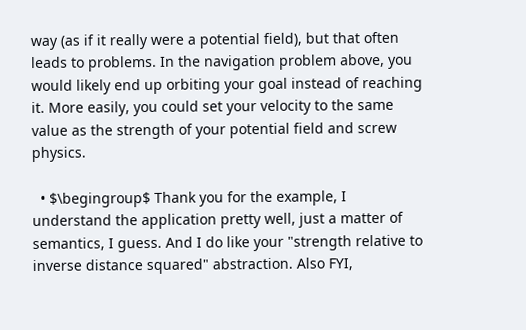way (as if it really were a potential field), but that often leads to problems. In the navigation problem above, you would likely end up orbiting your goal instead of reaching it. More easily, you could set your velocity to the same value as the strength of your potential field and screw physics.

  • $\begingroup$ Thank you for the example, I understand the application pretty well, just a matter of semantics, I guess. And I do like your "strength relative to inverse distance squared" abstraction. Also FYI,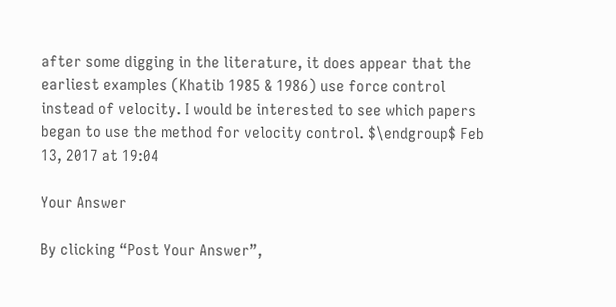after some digging in the literature, it does appear that the earliest examples (Khatib 1985 & 1986) use force control instead of velocity. I would be interested to see which papers began to use the method for velocity control. $\endgroup$ Feb 13, 2017 at 19:04

Your Answer

By clicking “Post Your Answer”,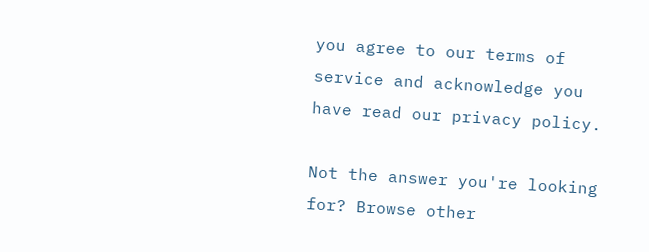you agree to our terms of service and acknowledge you have read our privacy policy.

Not the answer you're looking for? Browse other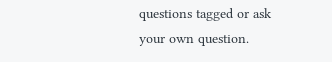questions tagged or ask your own question.